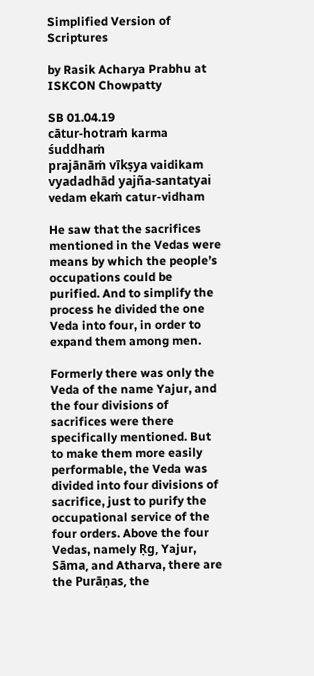Simplified Version of Scriptures

by Rasik Acharya Prabhu at ISKCON Chowpatty

SB 01.04.19
cātur-hotraṁ karma śuddhaṁ
prajānāṁ vīkṣya vaidikam
vyadadhād yajña-santatyai
vedam ekaṁ catur-vidham

He saw that the sacrifices mentioned in the Vedas were means by which the people’s occupations could be purified. And to simplify the process he divided the one Veda into four, in order to expand them among men.

Formerly there was only the Veda of the name Yajur, and the four divisions of sacrifices were there specifically mentioned. But to make them more easily performable, the Veda was divided into four divisions of sacrifice, just to purify the occupational service of the four orders. Above the four Vedas, namely Ṛg, Yajur, Sāma, and Atharva, there are the Purāṇas, the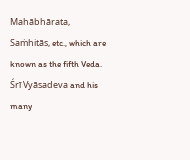Mahābhārata, Saṁhitās, etc., which are known as the fifth Veda. Śrī Vyāsadeva and his many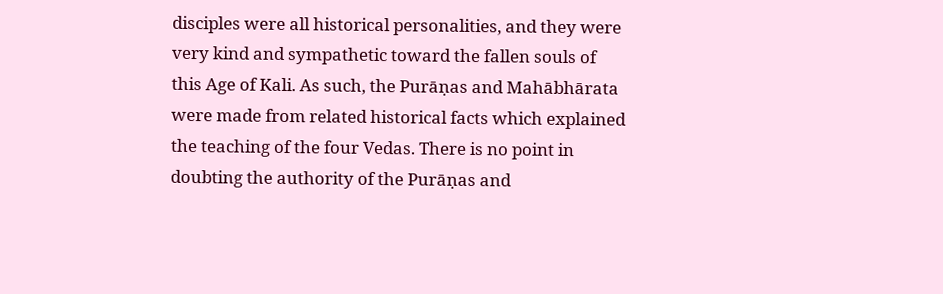disciples were all historical personalities, and they were very kind and sympathetic toward the fallen souls of this Age of Kali. As such, the Purāṇas and Mahābhārata were made from related historical facts which explained the teaching of the four Vedas. There is no point in doubting the authority of the Purāṇas and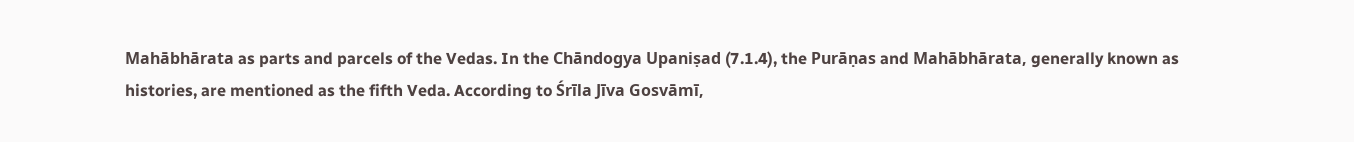Mahābhārata as parts and parcels of the Vedas. In the Chāndogya Upaniṣad (7.1.4), the Purāṇas and Mahābhārata, generally known as histories, are mentioned as the fifth Veda. According to Śrīla Jīva Gosvāmī,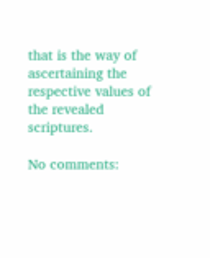that is the way of ascertaining the respective values of the revealed scriptures.

No comments: